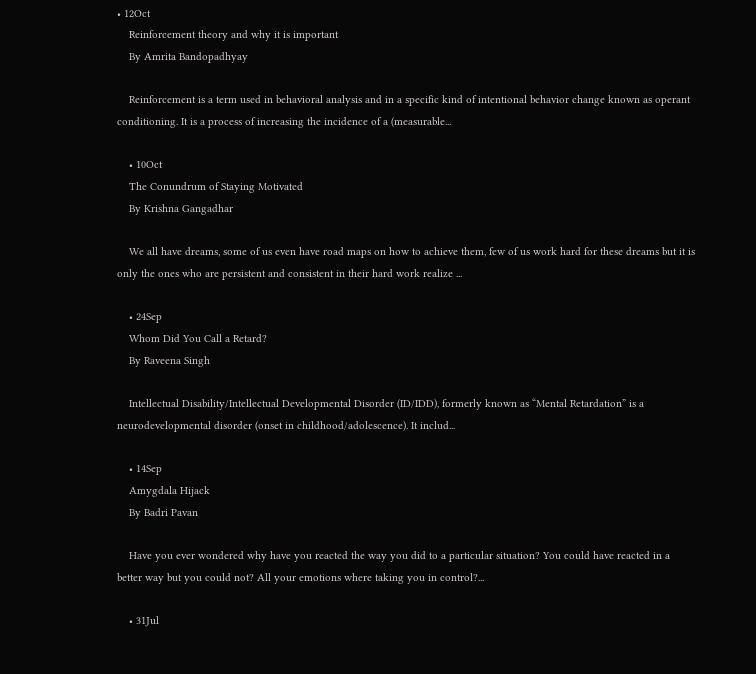• 12Oct
    Reinforcement theory and why it is important
    By Amrita Bandopadhyay

    Reinforcement is a term used in behavioral analysis and in a specific kind of intentional behavior change known as operant conditioning. It is a process of increasing the incidence of a (measurable...

    • 10Oct
    The Conundrum of Staying Motivated
    By Krishna Gangadhar

    We all have dreams, some of us even have road maps on how to achieve them, few of us work hard for these dreams but it is only the ones who are persistent and consistent in their hard work realize ...

    • 24Sep
    Whom Did You Call a Retard?
    By Raveena Singh

    Intellectual Disability/Intellectual Developmental Disorder (ID/IDD), formerly known as “Mental Retardation” is a neurodevelopmental disorder (onset in childhood/adolescence). It includ...

    • 14Sep
    Amygdala Hijack
    By Badri Pavan

    Have you ever wondered why have you reacted the way you did to a particular situation? You could have reacted in a better way but you could not? All your emotions where taking you in control?...

    • 31Jul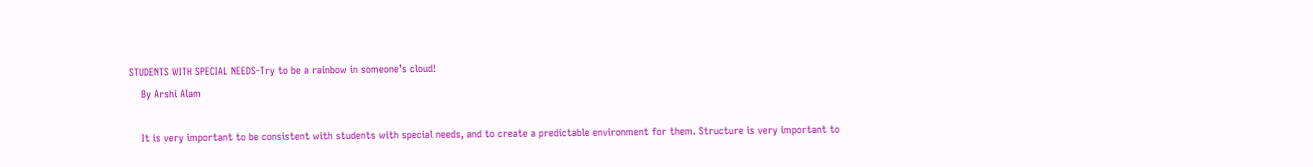STUDENTS WITH SPECIAL NEEDS-Try to be a rainbow in someone’s cloud!
    By Arshi Alam

    It is very important to be consistent with students with special needs, and to create a predictable environment for them. Structure is very important to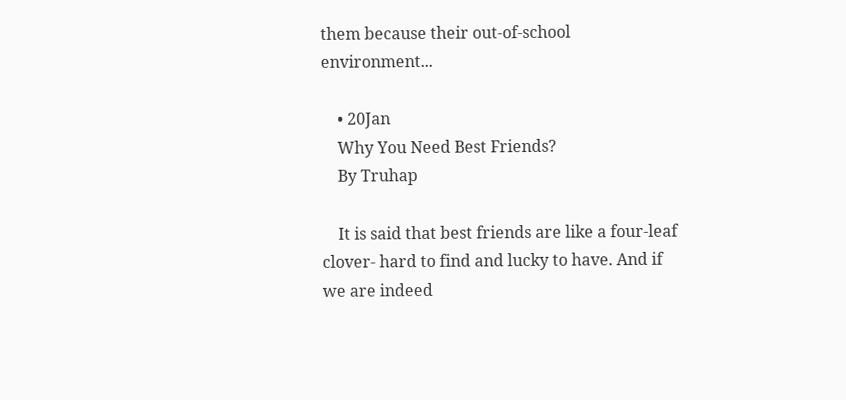them because their out-of-school environment...

    • 20Jan
    Why You Need Best Friends?
    By Truhap

    It is said that best friends are like a four-leaf clover- hard to find and lucky to have. And if we are indeed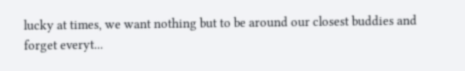lucky at times, we want nothing but to be around our closest buddies and forget everyt...